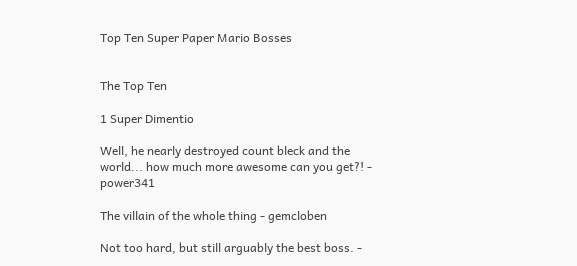Top Ten Super Paper Mario Bosses


The Top Ten

1 Super Dimentio

Well, he nearly destroyed count bleck and the world... how much more awesome can you get?! - power341

The villain of the whole thing - gemcloben

Not too hard, but still arguably the best boss. -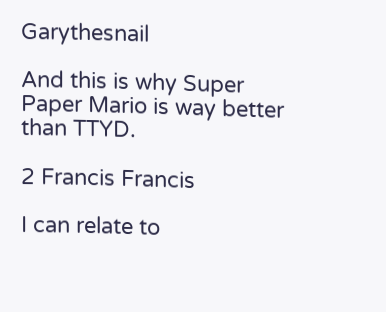Garythesnail

And this is why Super Paper Mario is way better than TTYD.

2 Francis Francis

I can relate to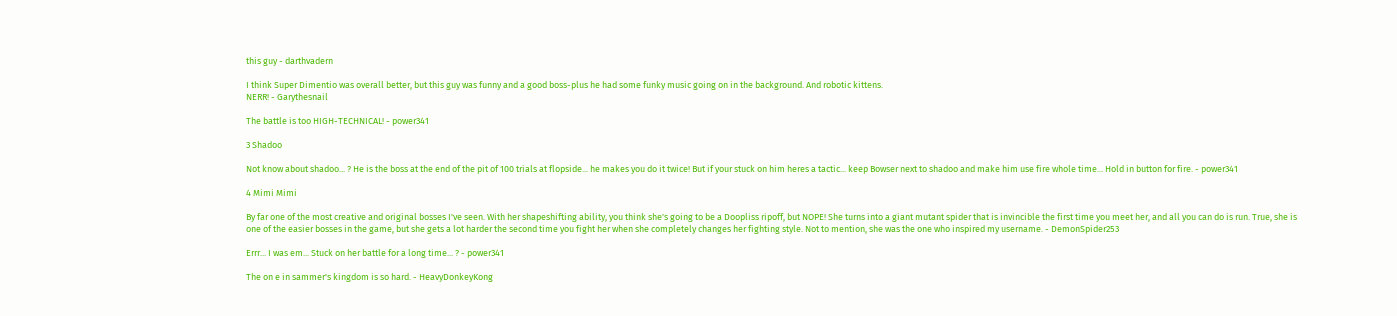this guy - darthvadern

I think Super Dimentio was overall better, but this guy was funny and a good boss-plus he had some funky music going on in the background. And robotic kittens.
NERR! - Garythesnail

The battle is too HIGH-TECHNICAL! - power341

3 Shadoo

Not know about shadoo... ? He is the boss at the end of the pit of 100 trials at flopside... he makes you do it twice! But if your stuck on him heres a tactic... keep Bowser next to shadoo and make him use fire whole time... Hold in button for fire. - power341

4 Mimi Mimi

By far one of the most creative and original bosses I've seen. With her shapeshifting ability, you think she's going to be a Doopliss ripoff, but NOPE! She turns into a giant mutant spider that is invincible the first time you meet her, and all you can do is run. True, she is one of the easier bosses in the game, but she gets a lot harder the second time you fight her when she completely changes her fighting style. Not to mention, she was the one who inspired my username. - DemonSpider253

Errr... I was em... Stuck on her battle for a long time... ? - power341

The on e in sammer's kingdom is so hard. - HeavyDonkeyKong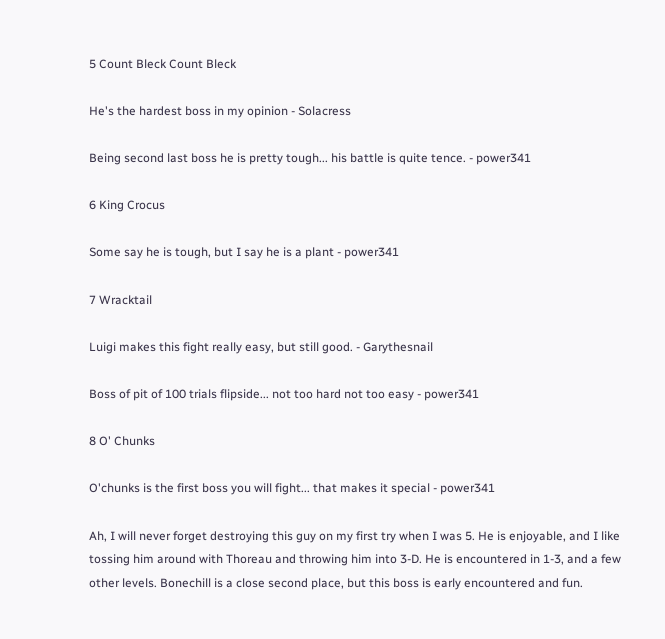5 Count Bleck Count Bleck

He's the hardest boss in my opinion - Solacress

Being second last boss he is pretty tough... his battle is quite tence. - power341

6 King Crocus

Some say he is tough, but I say he is a plant - power341

7 Wracktail

Luigi makes this fight really easy, but still good. - Garythesnail

Boss of pit of 100 trials flipside... not too hard not too easy - power341

8 O' Chunks

O'chunks is the first boss you will fight... that makes it special - power341

Ah, I will never forget destroying this guy on my first try when I was 5. He is enjoyable, and I like tossing him around with Thoreau and throwing him into 3-D. He is encountered in 1-3, and a few other levels. Bonechill is a close second place, but this boss is early encountered and fun.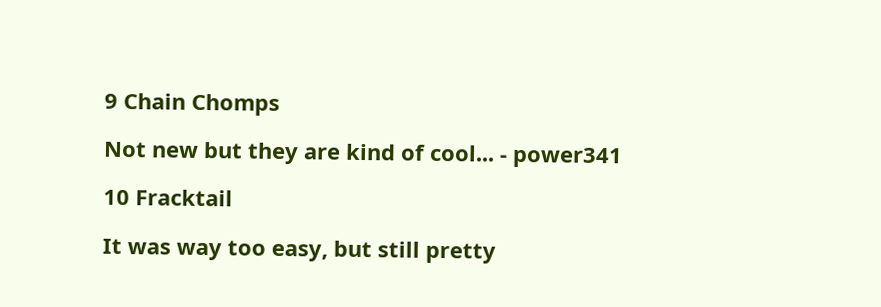9 Chain Chomps

Not new but they are kind of cool... - power341

10 Fracktail

It was way too easy, but still pretty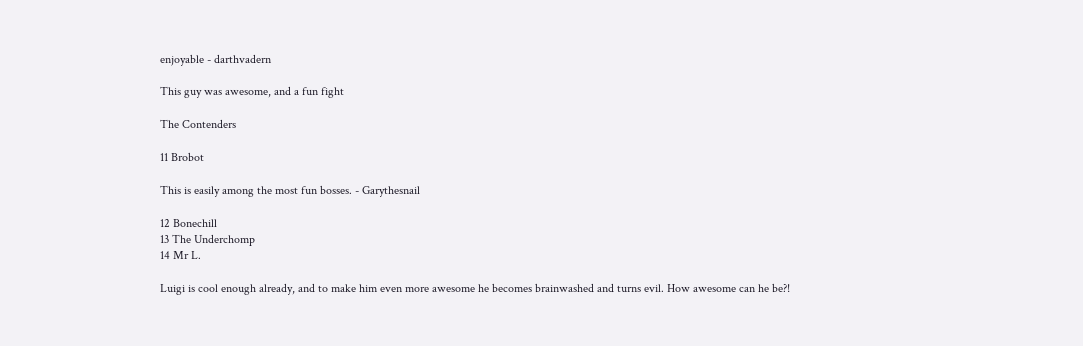enjoyable - darthvadern

This guy was awesome, and a fun fight

The Contenders

11 Brobot

This is easily among the most fun bosses. - Garythesnail

12 Bonechill
13 The Underchomp
14 Mr L.

Luigi is cool enough already, and to make him even more awesome he becomes brainwashed and turns evil. How awesome can he be?!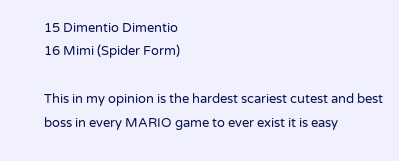15 Dimentio Dimentio
16 Mimi (Spider Form)

This in my opinion is the hardest scariest cutest and best boss in every MARIO game to ever exist it is easy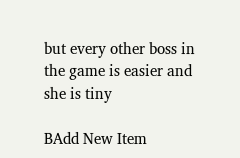but every other boss in the game is easier and she is tiny

BAdd New Item